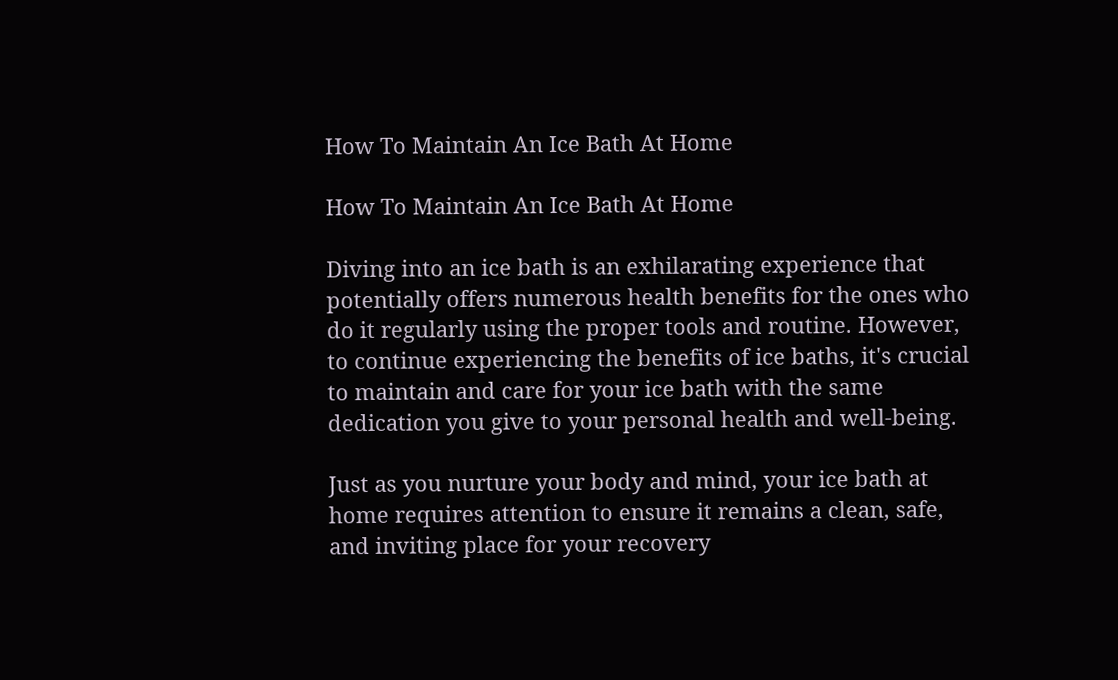How To Maintain An Ice Bath At Home

How To Maintain An Ice Bath At Home

Diving into an ice bath is an exhilarating experience that potentially offers numerous health benefits for the ones who do it regularly using the proper tools and routine. However, to continue experiencing the benefits of ice baths, it's crucial to maintain and care for your ice bath with the same dedication you give to your personal health and well-being.

Just as you nurture your body and mind, your ice bath at home requires attention to ensure it remains a clean, safe, and inviting place for your recovery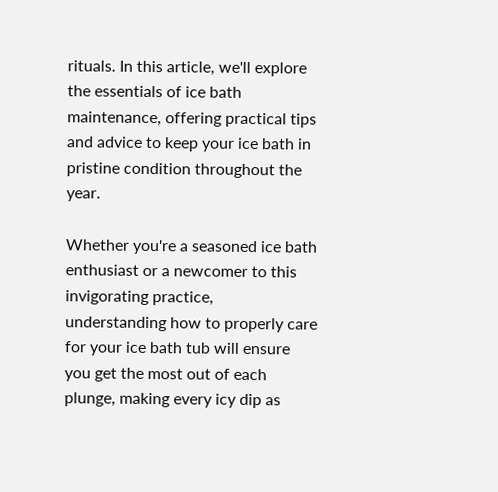rituals. In this article, we'll explore the essentials of ice bath maintenance, offering practical tips and advice to keep your ice bath in pristine condition throughout the year.

Whether you're a seasoned ice bath enthusiast or a newcomer to this invigorating practice, understanding how to properly care for your ice bath tub will ensure you get the most out of each plunge, making every icy dip as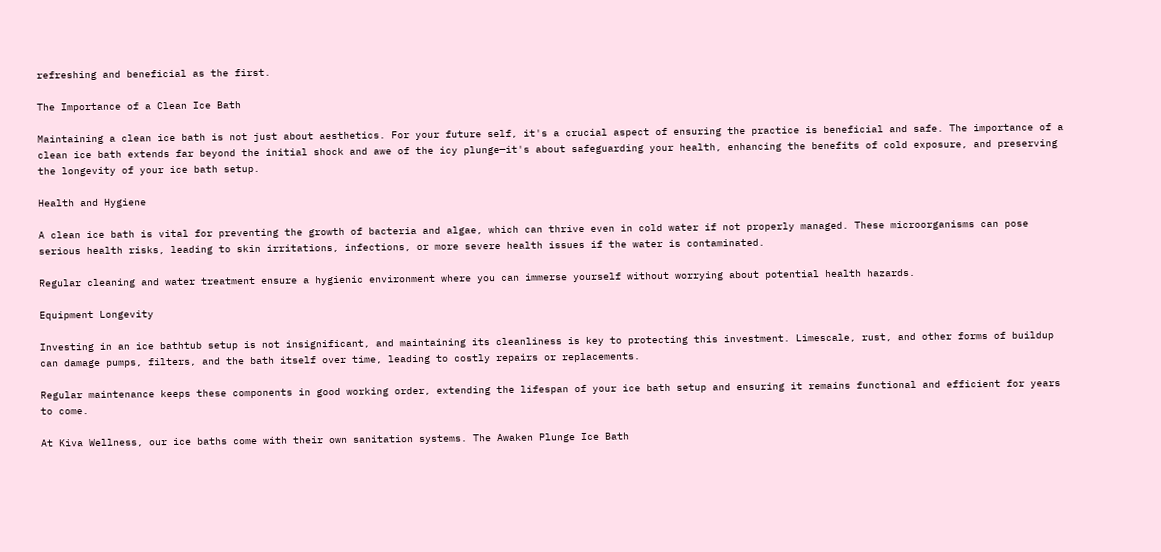refreshing and beneficial as the first.

The Importance of a Clean Ice Bath

Maintaining a clean ice bath is not just about aesthetics. For your future self, it's a crucial aspect of ensuring the practice is beneficial and safe. The importance of a clean ice bath extends far beyond the initial shock and awe of the icy plunge—it's about safeguarding your health, enhancing the benefits of cold exposure, and preserving the longevity of your ice bath setup.

Health and Hygiene

A clean ice bath is vital for preventing the growth of bacteria and algae, which can thrive even in cold water if not properly managed. These microorganisms can pose serious health risks, leading to skin irritations, infections, or more severe health issues if the water is contaminated.

Regular cleaning and water treatment ensure a hygienic environment where you can immerse yourself without worrying about potential health hazards.

Equipment Longevity

Investing in an ice bathtub setup is not insignificant, and maintaining its cleanliness is key to protecting this investment. Limescale, rust, and other forms of buildup can damage pumps, filters, and the bath itself over time, leading to costly repairs or replacements.

Regular maintenance keeps these components in good working order, extending the lifespan of your ice bath setup and ensuring it remains functional and efficient for years to come.

At Kiva Wellness, our ice baths come with their own sanitation systems. The Awaken Plunge Ice Bath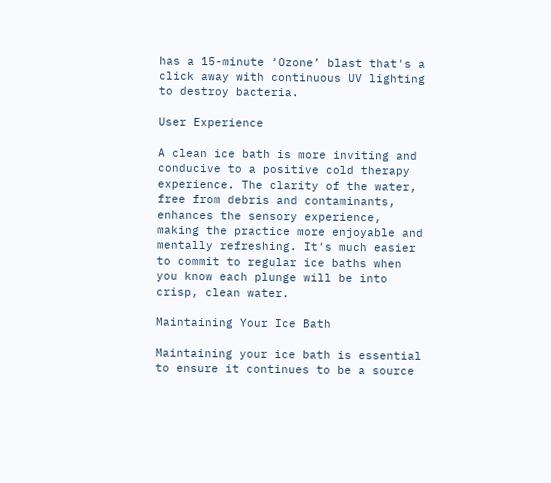has a 15-minute ‘Ozone’ blast that's a click away with continuous UV lighting to destroy bacteria.

User Experience

A clean ice bath is more inviting and conducive to a positive cold therapy experience. The clarity of the water, free from debris and contaminants, enhances the sensory experience, making the practice more enjoyable and mentally refreshing. It's much easier to commit to regular ice baths when you know each plunge will be into crisp, clean water.

Maintaining Your Ice Bath

Maintaining your ice bath is essential to ensure it continues to be a source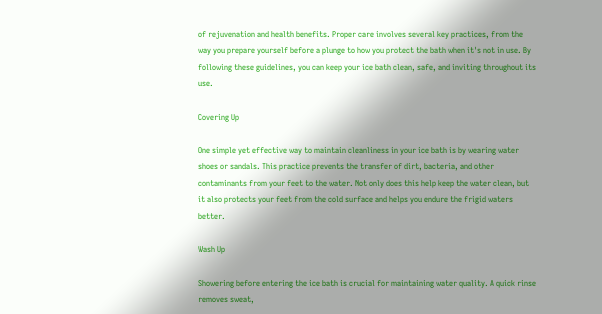of rejuvenation and health benefits. Proper care involves several key practices, from the way you prepare yourself before a plunge to how you protect the bath when it's not in use. By following these guidelines, you can keep your ice bath clean, safe, and inviting throughout its use.

Covering Up

One simple yet effective way to maintain cleanliness in your ice bath is by wearing water shoes or sandals. This practice prevents the transfer of dirt, bacteria, and other contaminants from your feet to the water. Not only does this help keep the water clean, but it also protects your feet from the cold surface and helps you endure the frigid waters better.

Wash Up

Showering before entering the ice bath is crucial for maintaining water quality. A quick rinse removes sweat,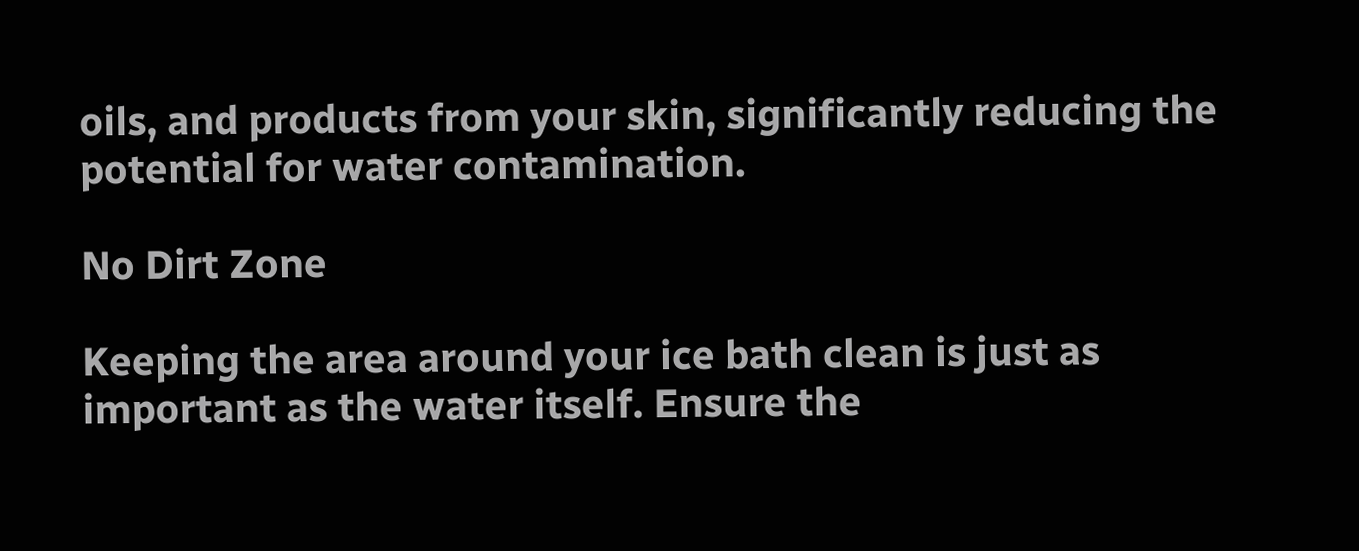oils, and products from your skin, significantly reducing the potential for water contamination.

No Dirt Zone

Keeping the area around your ice bath clean is just as important as the water itself. Ensure the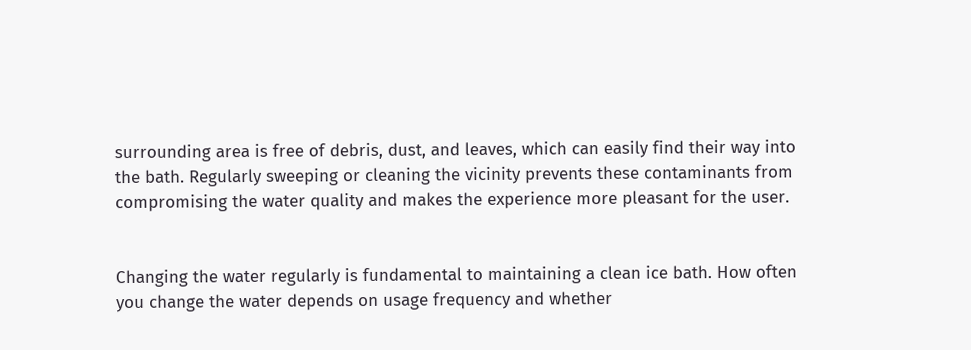surrounding area is free of debris, dust, and leaves, which can easily find their way into the bath. Regularly sweeping or cleaning the vicinity prevents these contaminants from compromising the water quality and makes the experience more pleasant for the user.


Changing the water regularly is fundamental to maintaining a clean ice bath. How often you change the water depends on usage frequency and whether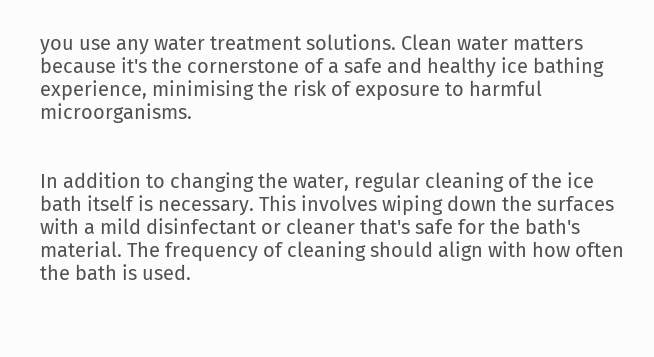you use any water treatment solutions. Clean water matters because it's the cornerstone of a safe and healthy ice bathing experience, minimising the risk of exposure to harmful microorganisms.


In addition to changing the water, regular cleaning of the ice bath itself is necessary. This involves wiping down the surfaces with a mild disinfectant or cleaner that's safe for the bath's material. The frequency of cleaning should align with how often the bath is used.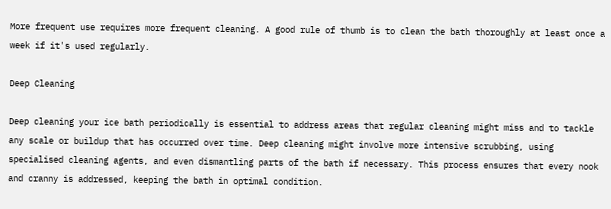More frequent use requires more frequent cleaning. A good rule of thumb is to clean the bath thoroughly at least once a week if it's used regularly.

Deep Cleaning

Deep cleaning your ice bath periodically is essential to address areas that regular cleaning might miss and to tackle any scale or buildup that has occurred over time. Deep cleaning might involve more intensive scrubbing, using specialised cleaning agents, and even dismantling parts of the bath if necessary. This process ensures that every nook and cranny is addressed, keeping the bath in optimal condition.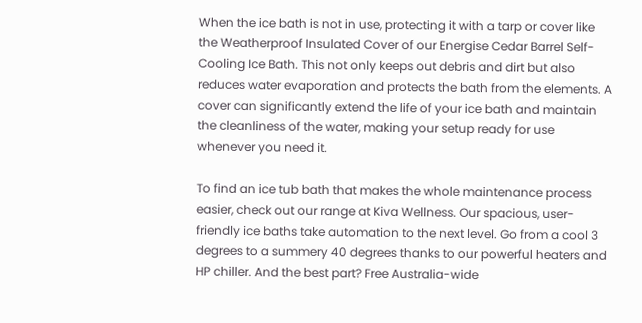When the ice bath is not in use, protecting it with a tarp or cover like the Weatherproof Insulated Cover of our Energise Cedar Barrel Self-Cooling Ice Bath. This not only keeps out debris and dirt but also reduces water evaporation and protects the bath from the elements. A cover can significantly extend the life of your ice bath and maintain the cleanliness of the water, making your setup ready for use whenever you need it.

To find an ice tub bath that makes the whole maintenance process easier, check out our range at Kiva Wellness. Our spacious, user-friendly ice baths take automation to the next level. Go from a cool 3 degrees to a summery 40 degrees thanks to our powerful heaters and HP chiller. And the best part? Free Australia-wide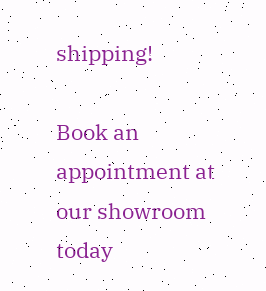shipping!

Book an appointment at our showroom today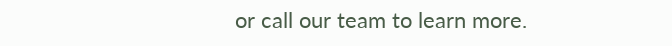or call our team to learn more.